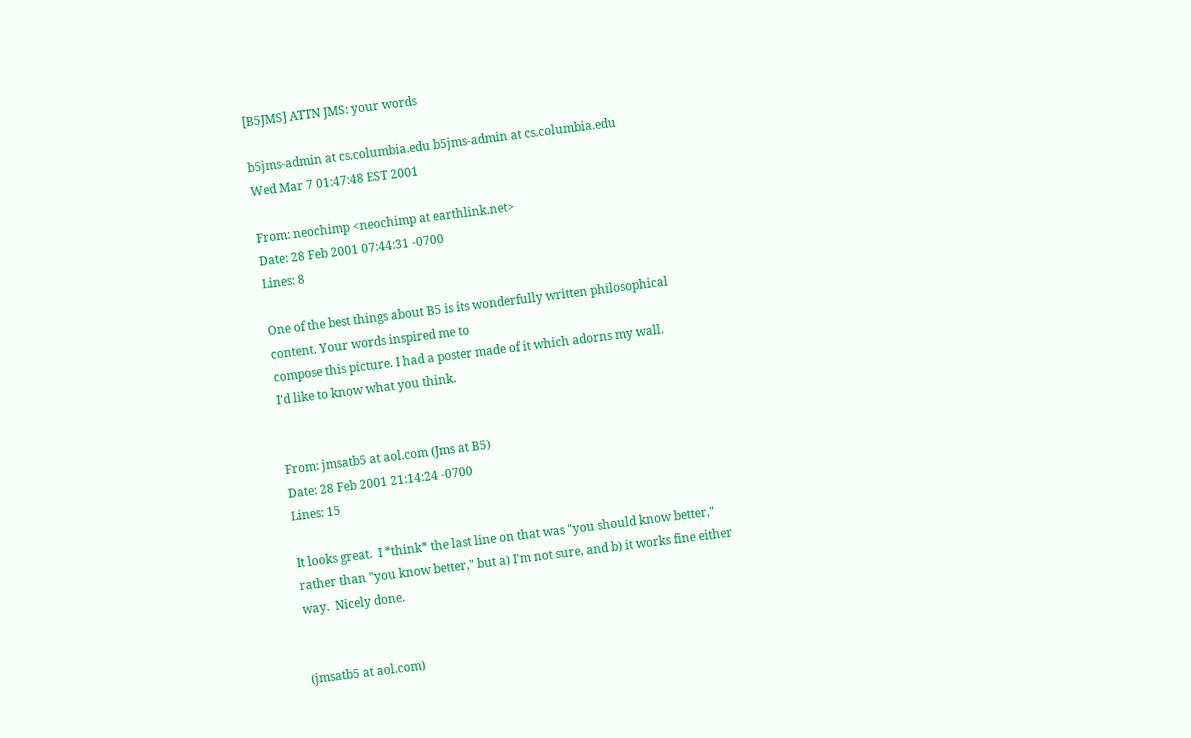[B5JMS] ATTN JMS: your words

b5jms-admin at cs.columbia.edu b5jms-admin at cs.columbia.edu
Wed Mar 7 01:47:48 EST 2001

From: neochimp <neochimp at earthlink.net>
Date: 28 Feb 2001 07:44:31 -0700
Lines: 8

One of the best things about B5 is its wonderfully written philosophical
content. Your words inspired me to
compose this picture. I had a poster made of it which adorns my wall.
I'd like to know what you think.


From: jmsatb5 at aol.com (Jms at B5)
Date: 28 Feb 2001 21:14:24 -0700
Lines: 15

It looks great.  I *think* the last line on that was "you should know better,"
rather than "you know better," but a) I'm not sure, and b) it works fine either
way.  Nicely done.


(jmsatb5 at aol.com)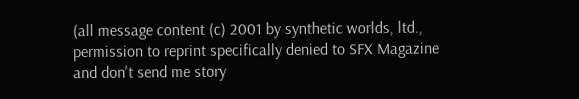(all message content (c) 2001 by synthetic worlds, ltd.,
permission to reprint specifically denied to SFX Magazine
and don't send me story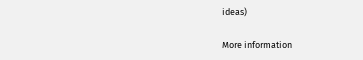ideas)

More information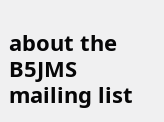about the B5JMS mailing list